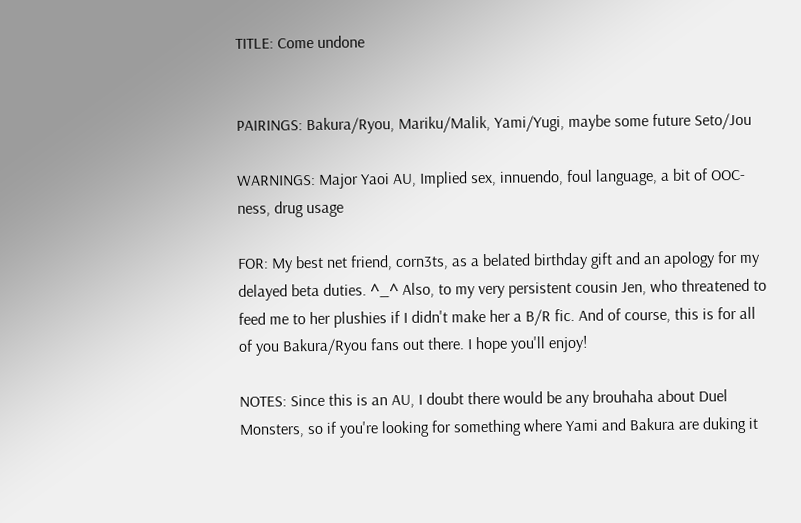TITLE: Come undone


PAIRINGS: Bakura/Ryou, Mariku/Malik, Yami/Yugi, maybe some future Seto/Jou

WARNINGS: Major Yaoi AU, Implied sex, innuendo, foul language, a bit of OOC-ness, drug usage

FOR: My best net friend, corn3ts, as a belated birthday gift and an apology for my delayed beta duties. ^_^ Also, to my very persistent cousin Jen, who threatened to feed me to her plushies if I didn't make her a B/R fic. And of course, this is for all of you Bakura/Ryou fans out there. I hope you'll enjoy!

NOTES: Since this is an AU, I doubt there would be any brouhaha about Duel Monsters, so if you're looking for something where Yami and Bakura are duking it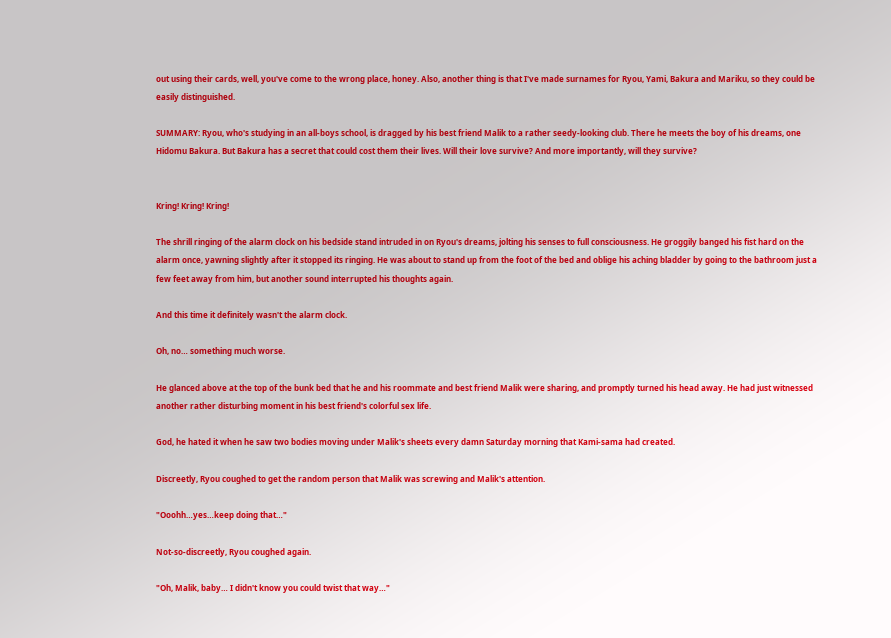out using their cards, well, you've come to the wrong place, honey. Also, another thing is that I've made surnames for Ryou, Yami, Bakura and Mariku, so they could be easily distinguished.

SUMMARY: Ryou, who's studying in an all-boys school, is dragged by his best friend Malik to a rather seedy-looking club. There he meets the boy of his dreams, one Hidomu Bakura. But Bakura has a secret that could cost them their lives. Will their love survive? And more importantly, will they survive?


Kring! Kring! Kring!

The shrill ringing of the alarm clock on his bedside stand intruded in on Ryou's dreams, jolting his senses to full consciousness. He groggily banged his fist hard on the alarm once, yawning slightly after it stopped its ringing. He was about to stand up from the foot of the bed and oblige his aching bladder by going to the bathroom just a few feet away from him, but another sound interrupted his thoughts again.

And this time it definitely wasn't the alarm clock.

Oh, no… something much worse.

He glanced above at the top of the bunk bed that he and his roommate and best friend Malik were sharing, and promptly turned his head away. He had just witnessed another rather disturbing moment in his best friend's colorful sex life.

God, he hated it when he saw two bodies moving under Malik's sheets every damn Saturday morning that Kami-sama had created.

Discreetly, Ryou coughed to get the random person that Malik was screwing and Malik's attention.

"Ooohh…yes…keep doing that…"

Not-so-discreetly, Ryou coughed again.

"Oh, Malik, baby… I didn't know you could twist that way…"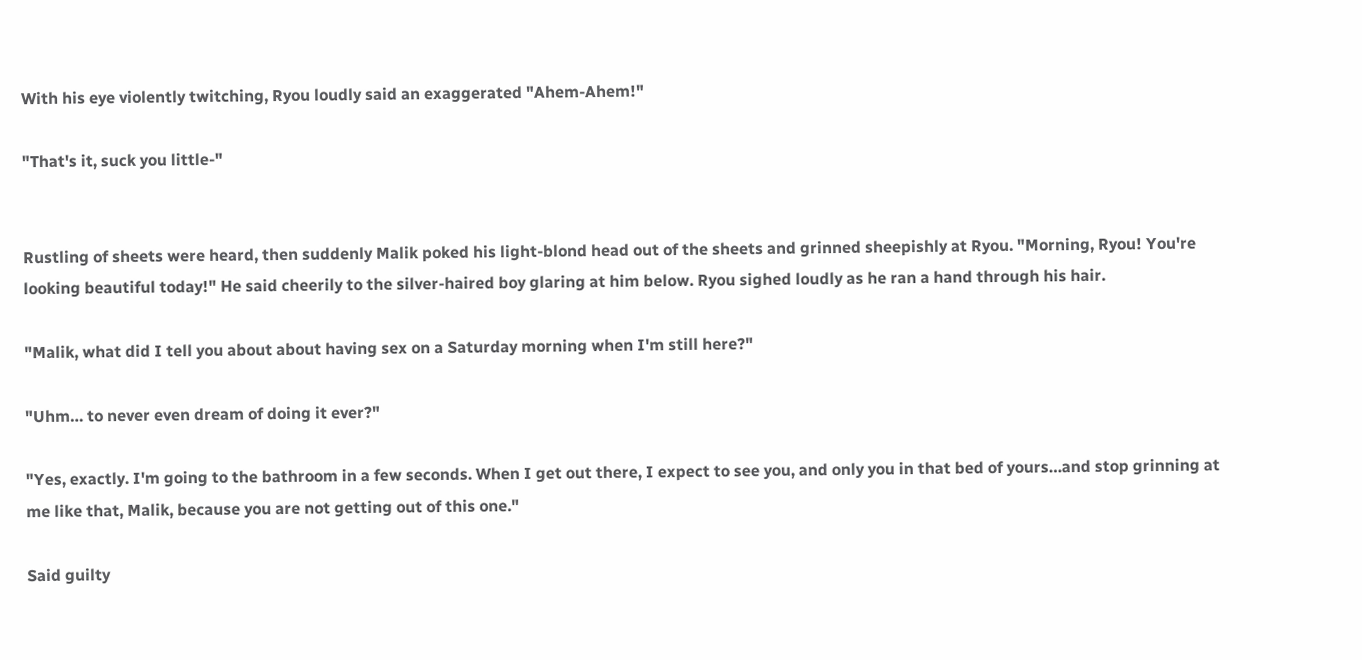With his eye violently twitching, Ryou loudly said an exaggerated "Ahem-Ahem!"

"That's it, suck you little-"


Rustling of sheets were heard, then suddenly Malik poked his light-blond head out of the sheets and grinned sheepishly at Ryou. "Morning, Ryou! You're looking beautiful today!" He said cheerily to the silver-haired boy glaring at him below. Ryou sighed loudly as he ran a hand through his hair.

"Malik, what did I tell you about about having sex on a Saturday morning when I'm still here?"

"Uhm… to never even dream of doing it ever?"

"Yes, exactly. I'm going to the bathroom in a few seconds. When I get out there, I expect to see you, and only you in that bed of yours…and stop grinning at me like that, Malik, because you are not getting out of this one."

Said guilty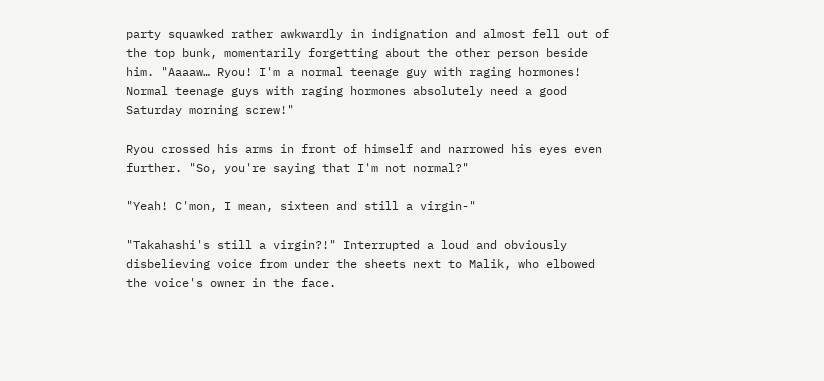party squawked rather awkwardly in indignation and almost fell out of the top bunk, momentarily forgetting about the other person beside him. "Aaaaw… Ryou! I'm a normal teenage guy with raging hormones! Normal teenage guys with raging hormones absolutely need a good Saturday morning screw!"

Ryou crossed his arms in front of himself and narrowed his eyes even further. "So, you're saying that I'm not normal?"

"Yeah! C'mon, I mean, sixteen and still a virgin-"

"Takahashi's still a virgin?!" Interrupted a loud and obviously disbelieving voice from under the sheets next to Malik, who elbowed the voice's owner in the face.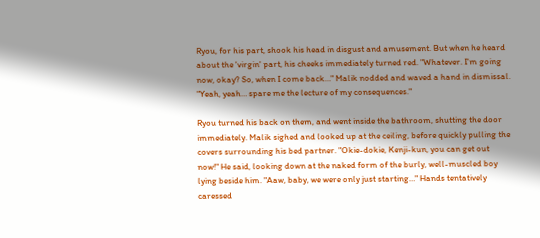Ryou, for his part, shook his head in disgust and amusement. But when he heard about the 'virgin' part, his cheeks immediately turned red. "Whatever. I'm going now, okay? So, when I come back…" Malik nodded and waved a hand in dismissal. "Yeah, yeah… spare me the lecture of my consequences."

Ryou turned his back on them, and went inside the bathroom, shutting the door immediately. Malik sighed and looked up at the ceiling, before quickly pulling the covers surrounding his bed partner. "Okie-dokie, Kenji-kun, you can get out now!" He said, looking down at the naked form of the burly, well-muscled boy lying beside him. "Aaw, baby, we were only just starting…" Hands tentatively caressed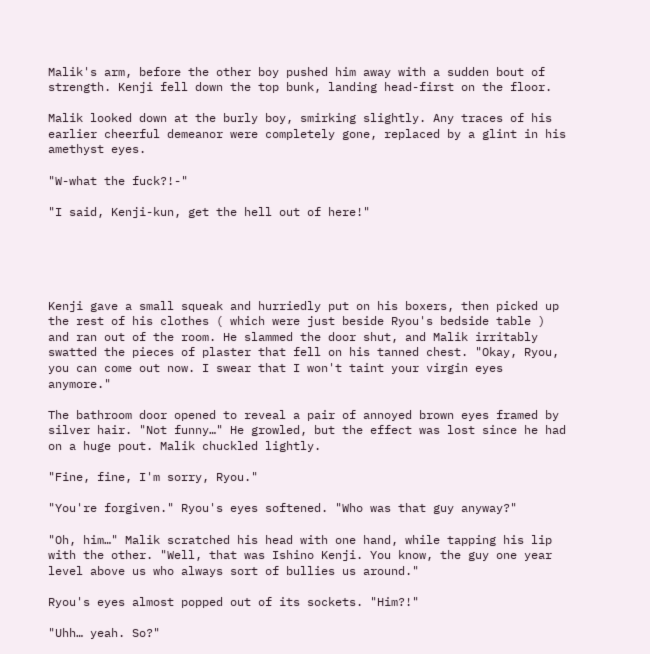Malik's arm, before the other boy pushed him away with a sudden bout of strength. Kenji fell down the top bunk, landing head-first on the floor.

Malik looked down at the burly boy, smirking slightly. Any traces of his earlier cheerful demeanor were completely gone, replaced by a glint in his amethyst eyes.

"W-what the fuck?!-"

"I said, Kenji-kun, get the hell out of here!"





Kenji gave a small squeak and hurriedly put on his boxers, then picked up the rest of his clothes ( which were just beside Ryou's bedside table ) and ran out of the room. He slammed the door shut, and Malik irritably swatted the pieces of plaster that fell on his tanned chest. "Okay, Ryou, you can come out now. I swear that I won't taint your virgin eyes anymore."

The bathroom door opened to reveal a pair of annoyed brown eyes framed by silver hair. "Not funny…" He growled, but the effect was lost since he had on a huge pout. Malik chuckled lightly.

"Fine, fine, I'm sorry, Ryou."

"You're forgiven." Ryou's eyes softened. "Who was that guy anyway?"

"Oh, him…" Malik scratched his head with one hand, while tapping his lip with the other. "Well, that was Ishino Kenji. You know, the guy one year level above us who always sort of bullies us around."

Ryou's eyes almost popped out of its sockets. "Him?!"

"Uhh… yeah. So?"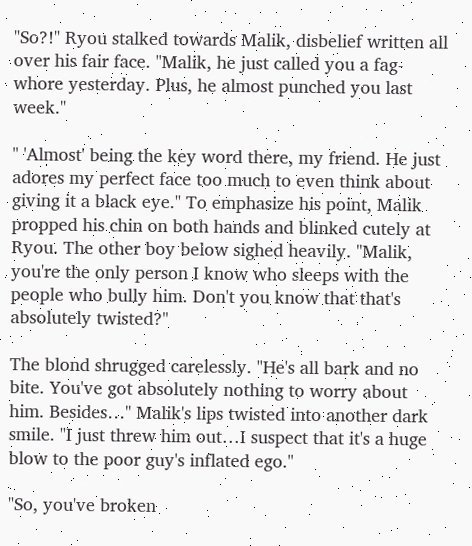"So?!" Ryou stalked towards Malik, disbelief written all over his fair face. "Malik, he just called you a fag-whore yesterday. Plus, he almost punched you last week."

" 'Almost' being the key word there, my friend. He just adores my perfect face too much to even think about giving it a black eye." To emphasize his point, Malik propped his chin on both hands and blinked cutely at Ryou. The other boy below sighed heavily. "Malik, you're the only person I know who sleeps with the people who bully him. Don't you know that that's absolutely twisted?"

The blond shrugged carelessly. "He's all bark and no bite. You've got absolutely nothing to worry about him. Besides…" Malik's lips twisted into another dark smile. "I just threw him out…I suspect that it's a huge blow to the poor guy's inflated ego."

"So, you've broken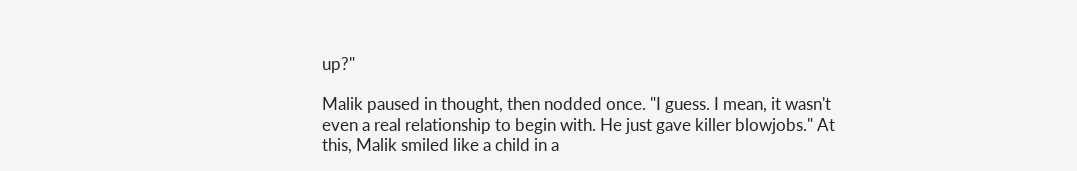up?"

Malik paused in thought, then nodded once. "I guess. I mean, it wasn't even a real relationship to begin with. He just gave killer blowjobs." At this, Malik smiled like a child in a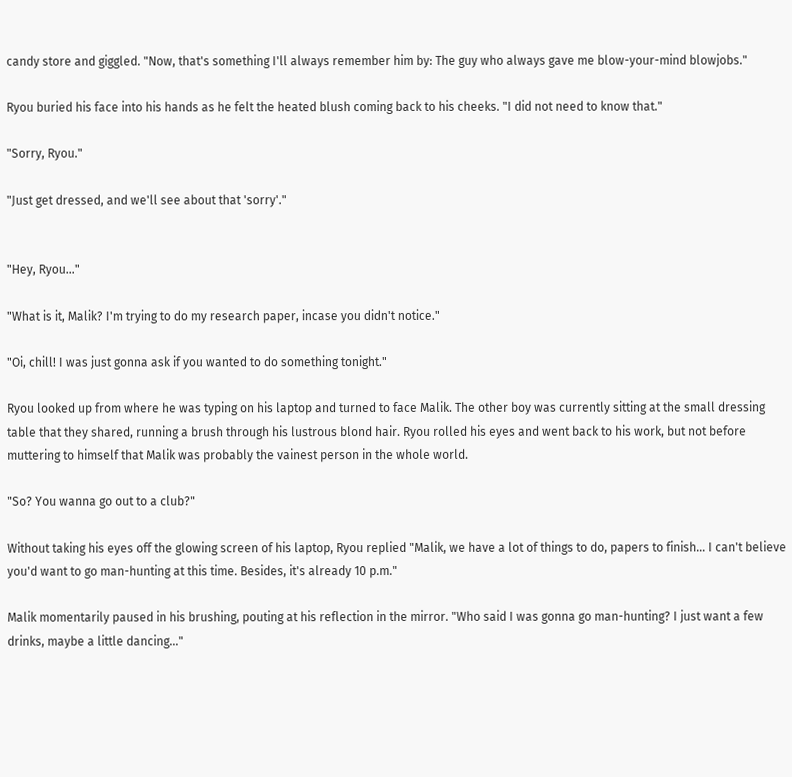candy store and giggled. "Now, that's something I'll always remember him by: The guy who always gave me blow-your-mind blowjobs."

Ryou buried his face into his hands as he felt the heated blush coming back to his cheeks. "I did not need to know that."

"Sorry, Ryou."

"Just get dressed, and we'll see about that 'sorry'."


"Hey, Ryou…"

"What is it, Malik? I'm trying to do my research paper, incase you didn't notice."

"Oi, chill! I was just gonna ask if you wanted to do something tonight."

Ryou looked up from where he was typing on his laptop and turned to face Malik. The other boy was currently sitting at the small dressing table that they shared, running a brush through his lustrous blond hair. Ryou rolled his eyes and went back to his work, but not before muttering to himself that Malik was probably the vainest person in the whole world.

"So? You wanna go out to a club?"

Without taking his eyes off the glowing screen of his laptop, Ryou replied "Malik, we have a lot of things to do, papers to finish… I can't believe you'd want to go man-hunting at this time. Besides, it's already 10 p.m."

Malik momentarily paused in his brushing, pouting at his reflection in the mirror. "Who said I was gonna go man-hunting? I just want a few drinks, maybe a little dancing…"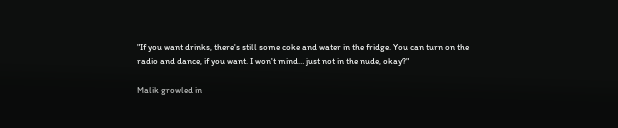"If you want drinks, there's still some coke and water in the fridge. You can turn on the radio and dance, if you want. I won't mind… just not in the nude, okay?"

Malik growled in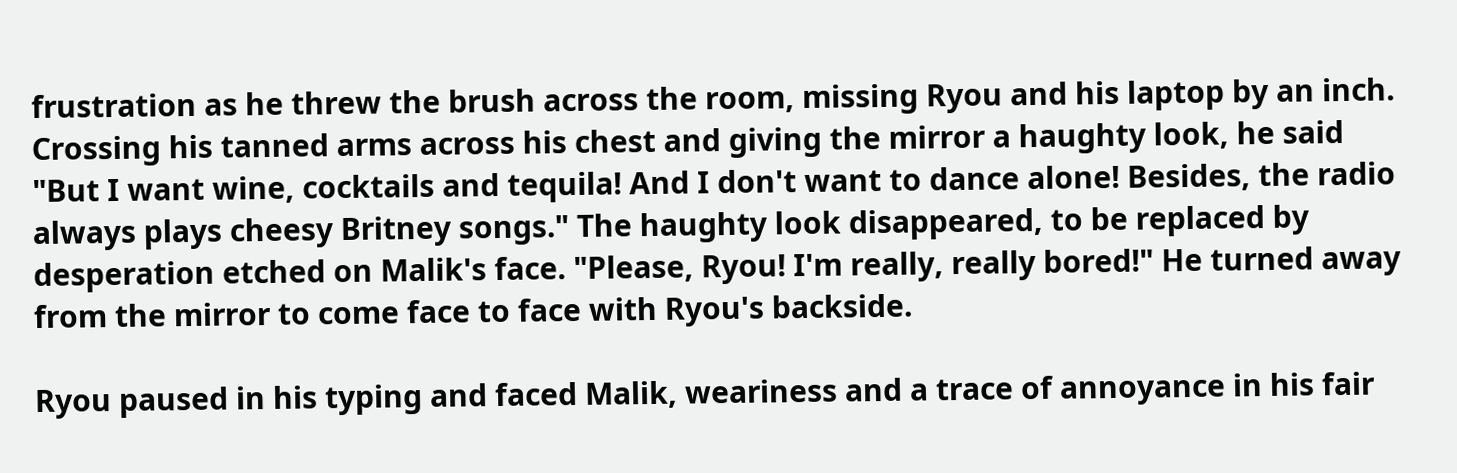frustration as he threw the brush across the room, missing Ryou and his laptop by an inch. Crossing his tanned arms across his chest and giving the mirror a haughty look, he said "But I want wine, cocktails and tequila! And I don't want to dance alone! Besides, the radio always plays cheesy Britney songs." The haughty look disappeared, to be replaced by desperation etched on Malik's face. "Please, Ryou! I'm really, really bored!" He turned away from the mirror to come face to face with Ryou's backside.

Ryou paused in his typing and faced Malik, weariness and a trace of annoyance in his fair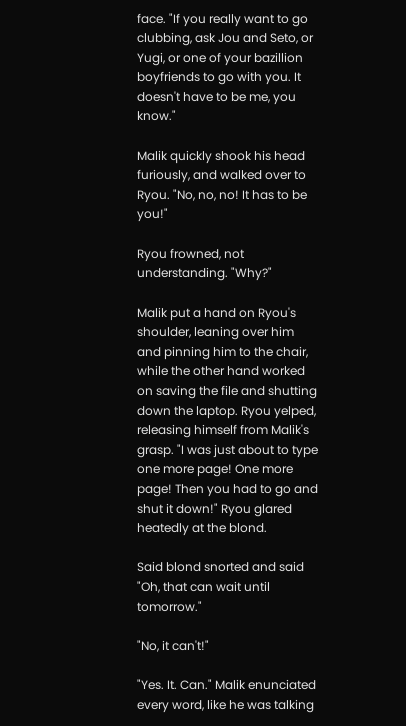face. "If you really want to go clubbing, ask Jou and Seto, or Yugi, or one of your bazillion boyfriends to go with you. It doesn't have to be me, you know."

Malik quickly shook his head furiously, and walked over to Ryou. "No, no, no! It has to be you!"

Ryou frowned, not understanding. "Why?"

Malik put a hand on Ryou's shoulder, leaning over him and pinning him to the chair, while the other hand worked on saving the file and shutting down the laptop. Ryou yelped, releasing himself from Malik's grasp. "I was just about to type one more page! One more page! Then you had to go and shut it down!" Ryou glared heatedly at the blond.

Said blond snorted and said "Oh, that can wait until tomorrow."

"No, it can't!"

"Yes. It. Can." Malik enunciated every word, like he was talking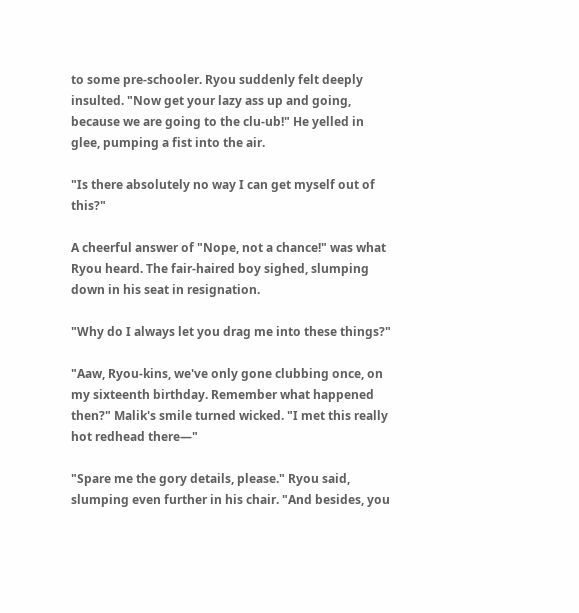to some pre-schooler. Ryou suddenly felt deeply insulted. "Now get your lazy ass up and going, because we are going to the clu-ub!" He yelled in glee, pumping a fist into the air.

"Is there absolutely no way I can get myself out of this?"

A cheerful answer of "Nope, not a chance!" was what Ryou heard. The fair-haired boy sighed, slumping down in his seat in resignation.

"Why do I always let you drag me into these things?"

"Aaw, Ryou-kins, we've only gone clubbing once, on my sixteenth birthday. Remember what happened then?" Malik's smile turned wicked. "I met this really hot redhead there—"

"Spare me the gory details, please." Ryou said, slumping even further in his chair. "And besides, you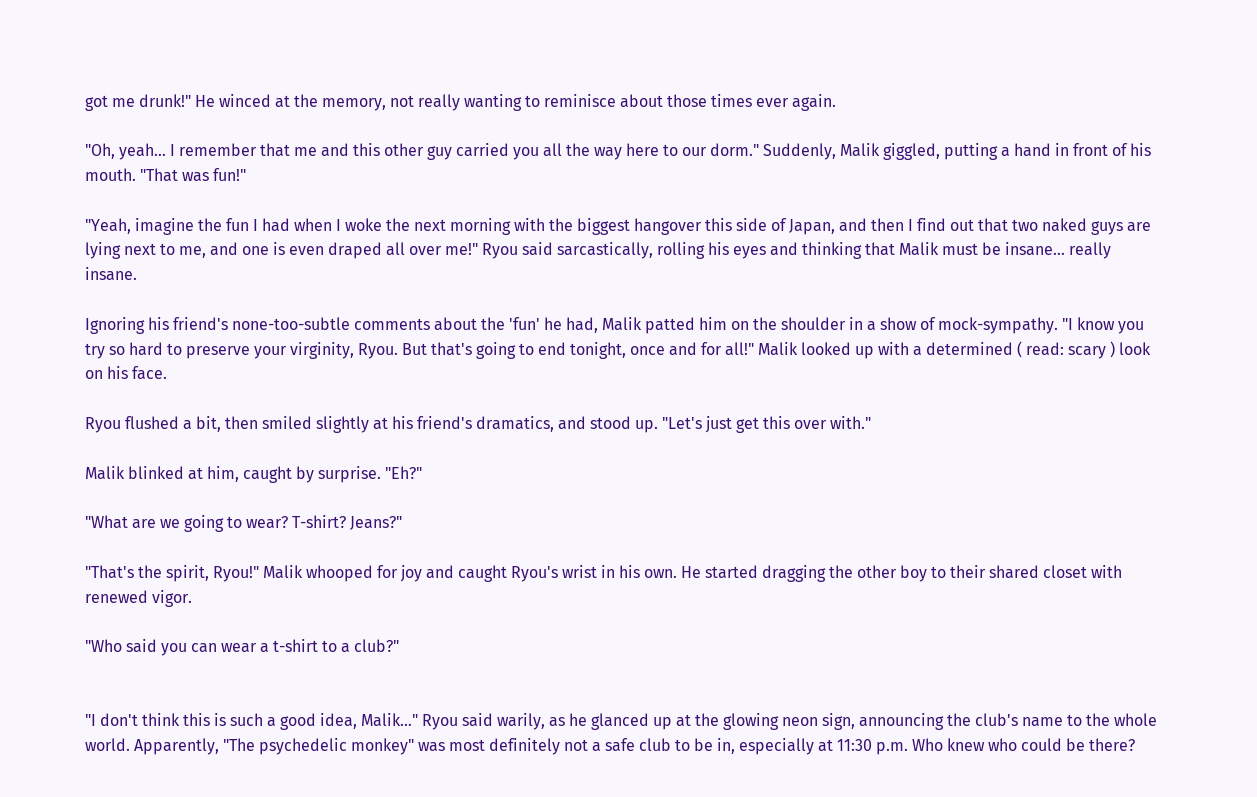got me drunk!" He winced at the memory, not really wanting to reminisce about those times ever again.

"Oh, yeah… I remember that me and this other guy carried you all the way here to our dorm." Suddenly, Malik giggled, putting a hand in front of his mouth. "That was fun!"

"Yeah, imagine the fun I had when I woke the next morning with the biggest hangover this side of Japan, and then I find out that two naked guys are lying next to me, and one is even draped all over me!" Ryou said sarcastically, rolling his eyes and thinking that Malik must be insane… really insane.

Ignoring his friend's none-too-subtle comments about the 'fun' he had, Malik patted him on the shoulder in a show of mock-sympathy. "I know you try so hard to preserve your virginity, Ryou. But that's going to end tonight, once and for all!" Malik looked up with a determined ( read: scary ) look on his face.

Ryou flushed a bit, then smiled slightly at his friend's dramatics, and stood up. "Let's just get this over with."

Malik blinked at him, caught by surprise. "Eh?"

"What are we going to wear? T-shirt? Jeans?"

"That's the spirit, Ryou!" Malik whooped for joy and caught Ryou's wrist in his own. He started dragging the other boy to their shared closet with renewed vigor.

"Who said you can wear a t-shirt to a club?"


"I don't think this is such a good idea, Malik…" Ryou said warily, as he glanced up at the glowing neon sign, announcing the club's name to the whole world. Apparently, "The psychedelic monkey" was most definitely not a safe club to be in, especially at 11:30 p.m. Who knew who could be there?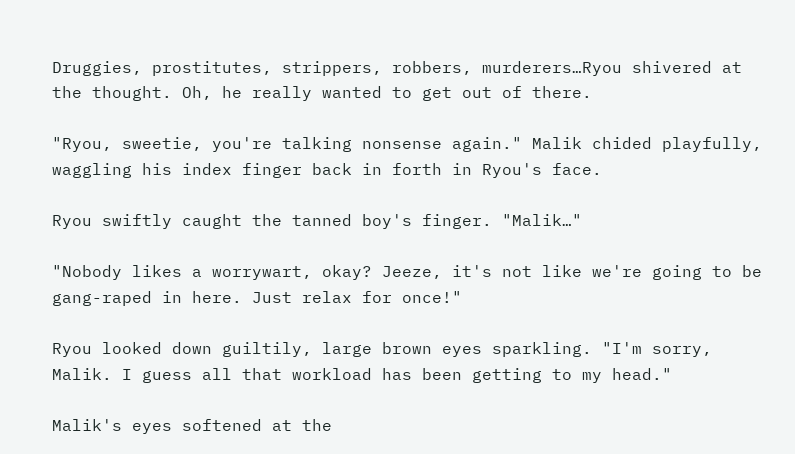Druggies, prostitutes, strippers, robbers, murderers…Ryou shivered at the thought. Oh, he really wanted to get out of there.

"Ryou, sweetie, you're talking nonsense again." Malik chided playfully, waggling his index finger back in forth in Ryou's face.

Ryou swiftly caught the tanned boy's finger. "Malik…"

"Nobody likes a worrywart, okay? Jeeze, it's not like we're going to be gang-raped in here. Just relax for once!"

Ryou looked down guiltily, large brown eyes sparkling. "I'm sorry, Malik. I guess all that workload has been getting to my head."

Malik's eyes softened at the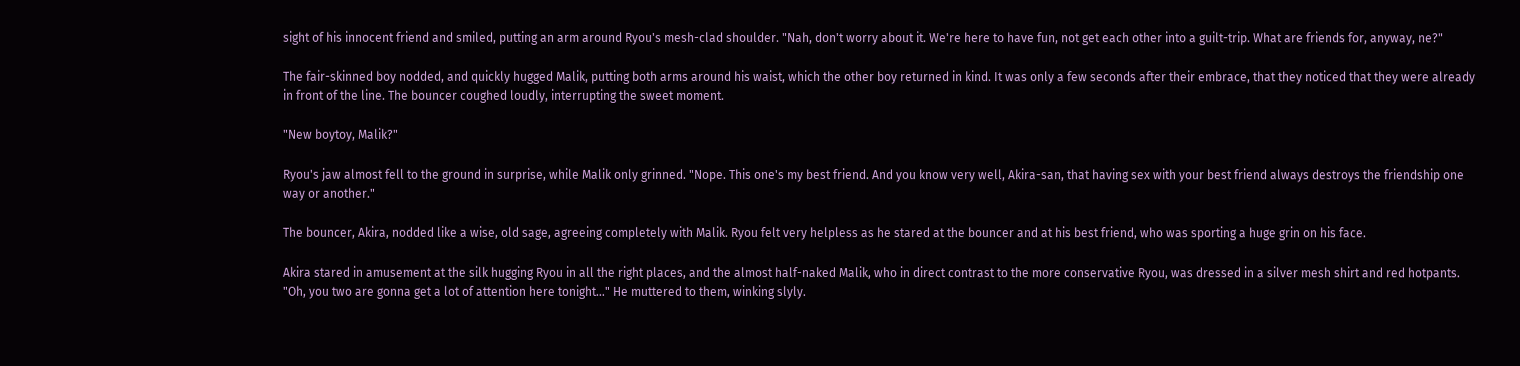sight of his innocent friend and smiled, putting an arm around Ryou's mesh-clad shoulder. "Nah, don't worry about it. We're here to have fun, not get each other into a guilt-trip. What are friends for, anyway, ne?"

The fair-skinned boy nodded, and quickly hugged Malik, putting both arms around his waist, which the other boy returned in kind. It was only a few seconds after their embrace, that they noticed that they were already in front of the line. The bouncer coughed loudly, interrupting the sweet moment.

"New boytoy, Malik?"

Ryou's jaw almost fell to the ground in surprise, while Malik only grinned. "Nope. This one's my best friend. And you know very well, Akira-san, that having sex with your best friend always destroys the friendship one way or another."

The bouncer, Akira, nodded like a wise, old sage, agreeing completely with Malik. Ryou felt very helpless as he stared at the bouncer and at his best friend, who was sporting a huge grin on his face.

Akira stared in amusement at the silk hugging Ryou in all the right places, and the almost half-naked Malik, who in direct contrast to the more conservative Ryou, was dressed in a silver mesh shirt and red hotpants. "Oh, you two are gonna get a lot of attention here tonight…" He muttered to them, winking slyly.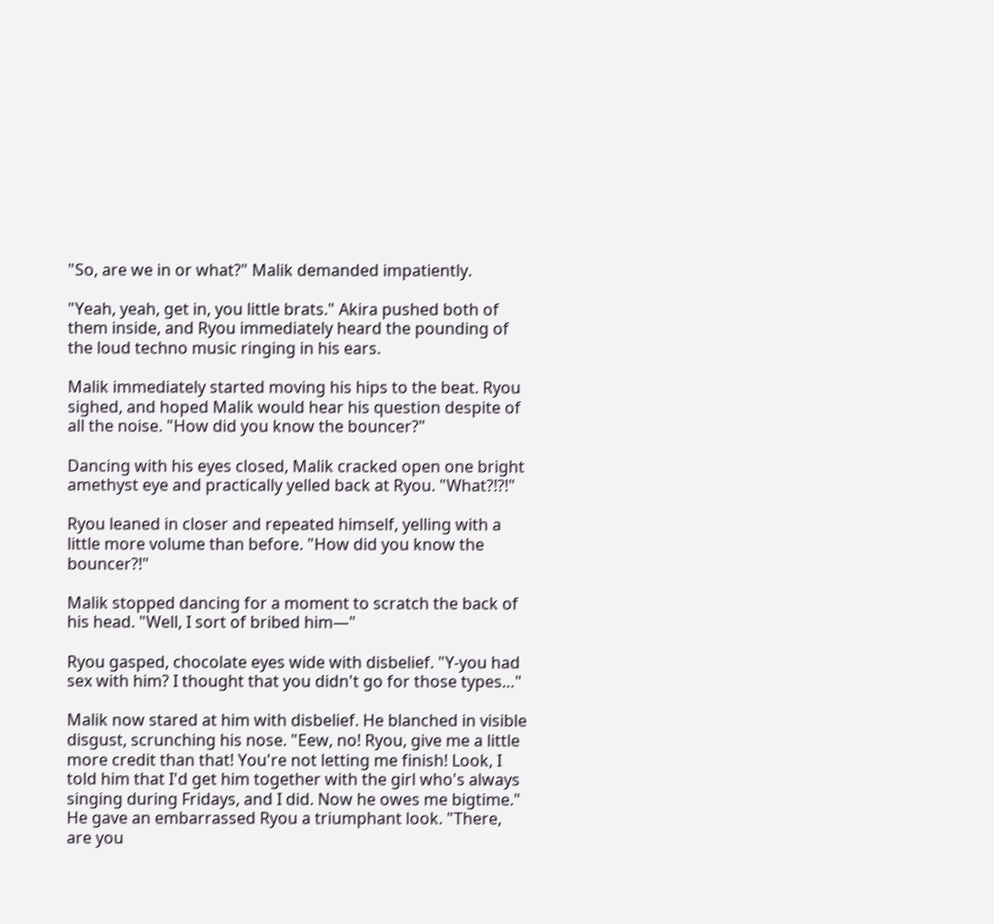"So, are we in or what?" Malik demanded impatiently.

"Yeah, yeah, get in, you little brats." Akira pushed both of them inside, and Ryou immediately heard the pounding of the loud techno music ringing in his ears.

Malik immediately started moving his hips to the beat. Ryou sighed, and hoped Malik would hear his question despite of all the noise. "How did you know the bouncer?"

Dancing with his eyes closed, Malik cracked open one bright amethyst eye and practically yelled back at Ryou. "What?!?!"

Ryou leaned in closer and repeated himself, yelling with a little more volume than before. "How did you know the bouncer?!"

Malik stopped dancing for a moment to scratch the back of his head. "Well, I sort of bribed him—"

Ryou gasped, chocolate eyes wide with disbelief. "Y-you had sex with him? I thought that you didn't go for those types…"

Malik now stared at him with disbelief. He blanched in visible disgust, scrunching his nose. "Eew, no! Ryou, give me a little more credit than that! You're not letting me finish! Look, I told him that I'd get him together with the girl who's always singing during Fridays, and I did. Now he owes me bigtime." He gave an embarrassed Ryou a triumphant look. "There, are you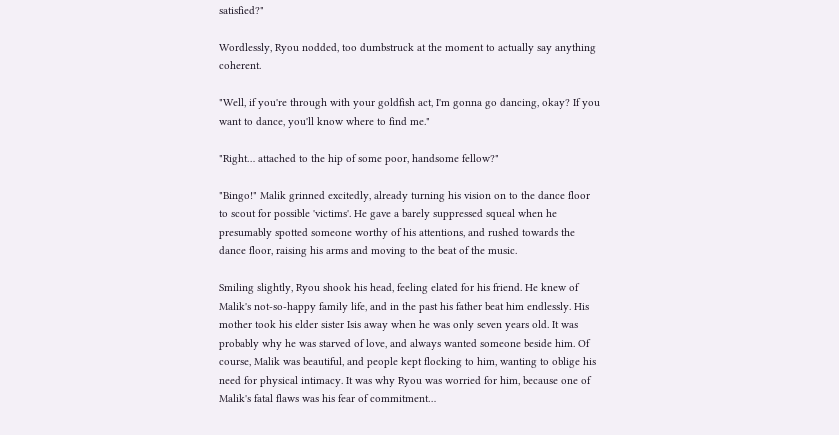satisfied?"

Wordlessly, Ryou nodded, too dumbstruck at the moment to actually say anything coherent.

"Well, if you're through with your goldfish act, I'm gonna go dancing, okay? If you want to dance, you'll know where to find me."

"Right… attached to the hip of some poor, handsome fellow?"

"Bingo!" Malik grinned excitedly, already turning his vision on to the dance floor to scout for possible 'victims'. He gave a barely suppressed squeal when he presumably spotted someone worthy of his attentions, and rushed towards the dance floor, raising his arms and moving to the beat of the music.

Smiling slightly, Ryou shook his head, feeling elated for his friend. He knew of Malik's not-so-happy family life, and in the past his father beat him endlessly. His mother took his elder sister Isis away when he was only seven years old. It was probably why he was starved of love, and always wanted someone beside him. Of course, Malik was beautiful, and people kept flocking to him, wanting to oblige his need for physical intimacy. It was why Ryou was worried for him, because one of Malik's fatal flaws was his fear of commitment…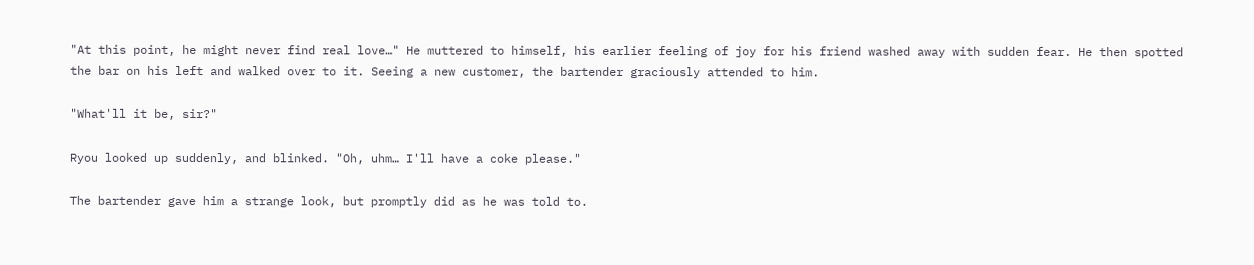"At this point, he might never find real love…" He muttered to himself, his earlier feeling of joy for his friend washed away with sudden fear. He then spotted the bar on his left and walked over to it. Seeing a new customer, the bartender graciously attended to him.

"What'll it be, sir?"

Ryou looked up suddenly, and blinked. "Oh, uhm… I'll have a coke please."

The bartender gave him a strange look, but promptly did as he was told to.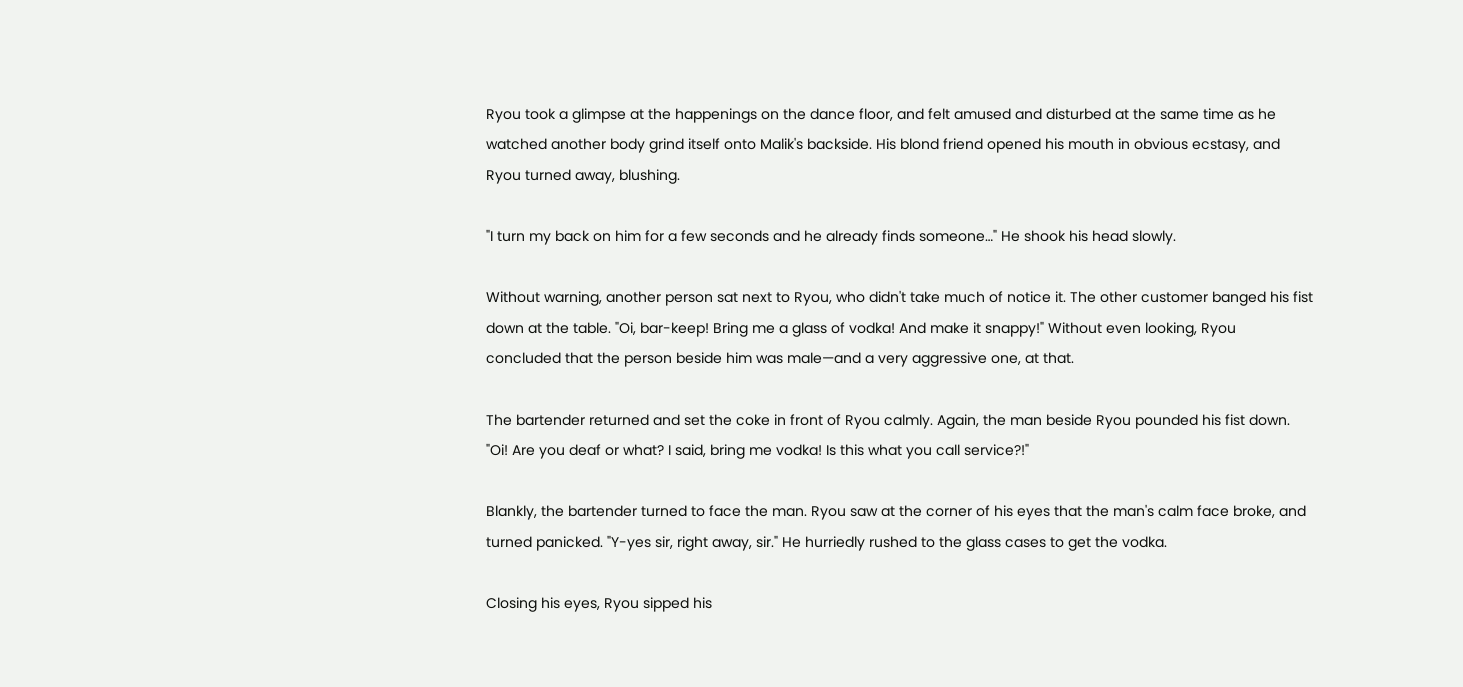Ryou took a glimpse at the happenings on the dance floor, and felt amused and disturbed at the same time as he watched another body grind itself onto Malik's backside. His blond friend opened his mouth in obvious ecstasy, and Ryou turned away, blushing.

"I turn my back on him for a few seconds and he already finds someone…" He shook his head slowly.

Without warning, another person sat next to Ryou, who didn't take much of notice it. The other customer banged his fist down at the table. "Oi, bar-keep! Bring me a glass of vodka! And make it snappy!" Without even looking, Ryou concluded that the person beside him was male—and a very aggressive one, at that.

The bartender returned and set the coke in front of Ryou calmly. Again, the man beside Ryou pounded his fist down. "Oi! Are you deaf or what? I said, bring me vodka! Is this what you call service?!"

Blankly, the bartender turned to face the man. Ryou saw at the corner of his eyes that the man's calm face broke, and turned panicked. "Y-yes sir, right away, sir." He hurriedly rushed to the glass cases to get the vodka.

Closing his eyes, Ryou sipped his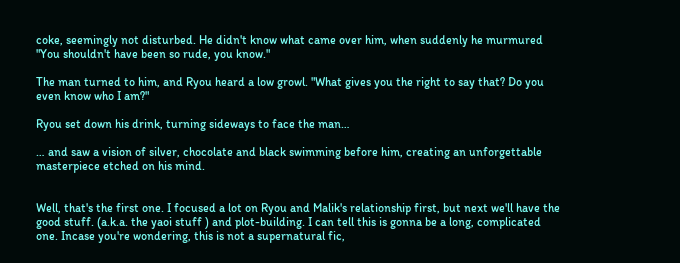coke, seemingly not disturbed. He didn't know what came over him, when suddenly he murmured "You shouldn't have been so rude, you know."

The man turned to him, and Ryou heard a low growl. "What gives you the right to say that? Do you even know who I am?"

Ryou set down his drink, turning sideways to face the man…

… and saw a vision of silver, chocolate and black swimming before him, creating an unforgettable masterpiece etched on his mind.


Well, that's the first one. I focused a lot on Ryou and Malik's relationship first, but next we'll have the good stuff. (a.k.a. the yaoi stuff ) and plot-building. I can tell this is gonna be a long, complicated one. Incase you're wondering, this is not a supernatural fic,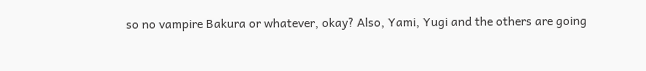so no vampire Bakura or whatever, okay? Also, Yami, Yugi and the others are going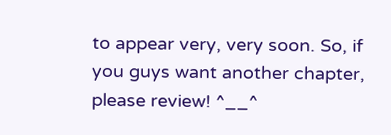to appear very, very soon. So, if you guys want another chapter, please review! ^__^